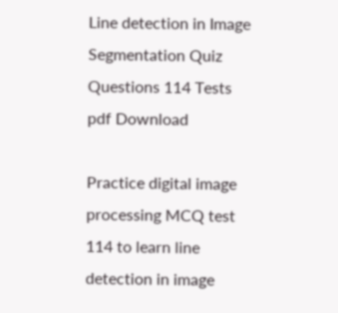Line detection in Image Segmentation Quiz Questions 114 Tests pdf Download

Practice digital image processing MCQ test 114 to learn line detection in image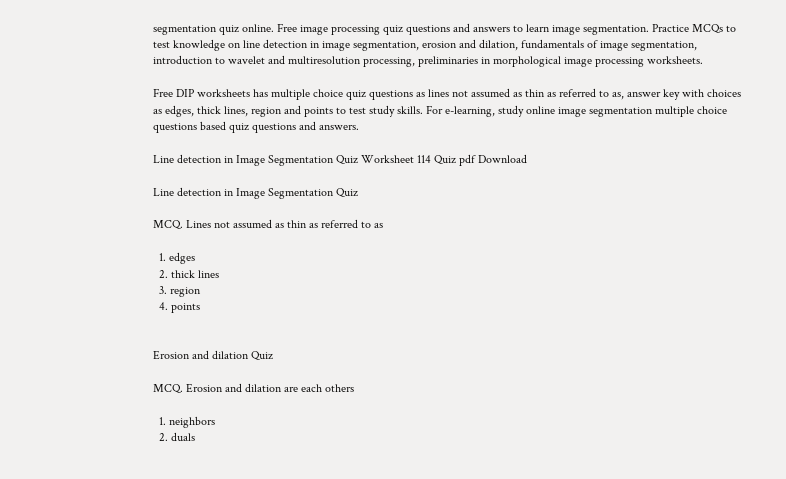segmentation quiz online. Free image processing quiz questions and answers to learn image segmentation. Practice MCQs to test knowledge on line detection in image segmentation, erosion and dilation, fundamentals of image segmentation, introduction to wavelet and multiresolution processing, preliminaries in morphological image processing worksheets.

Free DIP worksheets has multiple choice quiz questions as lines not assumed as thin as referred to as, answer key with choices as edges, thick lines, region and points to test study skills. For e-learning, study online image segmentation multiple choice questions based quiz questions and answers.

Line detection in Image Segmentation Quiz Worksheet 114 Quiz pdf Download

Line detection in Image Segmentation Quiz

MCQ. Lines not assumed as thin as referred to as

  1. edges
  2. thick lines
  3. region
  4. points


Erosion and dilation Quiz

MCQ. Erosion and dilation are each others

  1. neighbors
  2. duals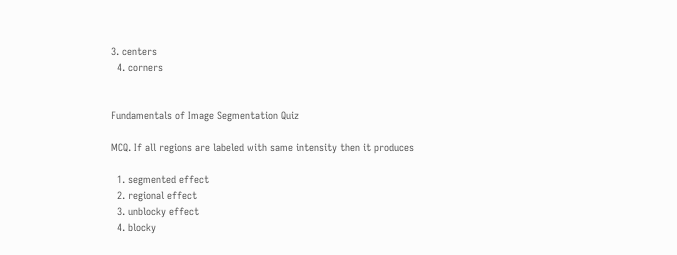3. centers
  4. corners


Fundamentals of Image Segmentation Quiz

MCQ. If all regions are labeled with same intensity then it produces

  1. segmented effect
  2. regional effect
  3. unblocky effect
  4. blocky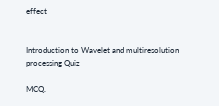effect


Introduction to Wavelet and multiresolution processing Quiz

MCQ.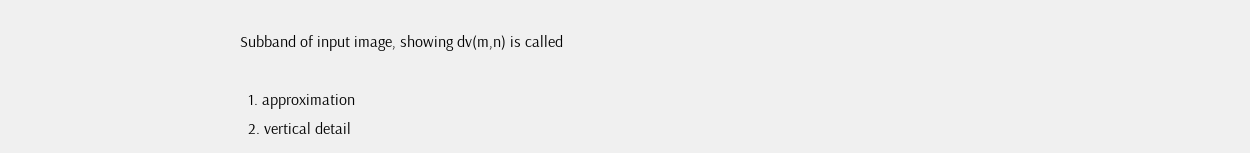Subband of input image, showing dv(m,n) is called

  1. approximation
  2. vertical detail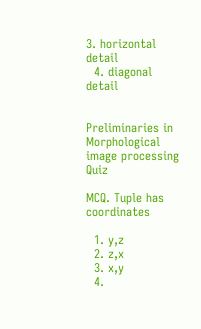3. horizontal detail
  4. diagonal detail


Preliminaries in Morphological image processing Quiz

MCQ. Tuple has coordinates

  1. y,z
  2. z,x
  3. x,y
  4.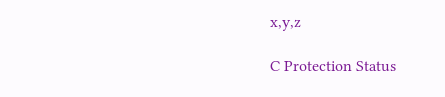x,y,z

C Protection Status